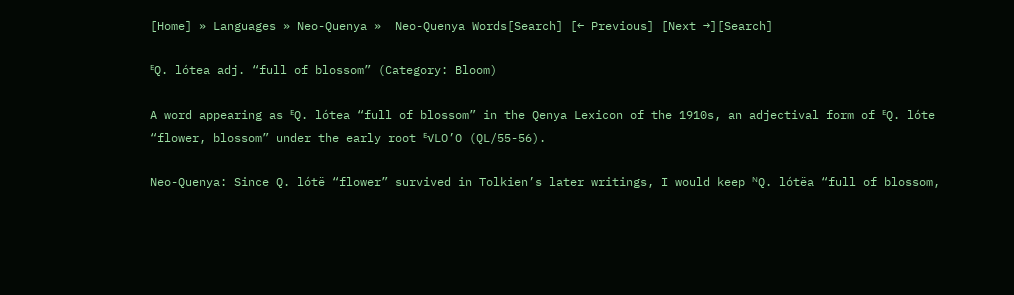[Home] » Languages » Neo-Quenya »  Neo-Quenya Words[Search] [← Previous] [Next →][Search]

ᴱQ. lótea adj. “full of blossom” (Category: Bloom)

A word appearing as ᴱQ. lótea “full of blossom” in the Qenya Lexicon of the 1910s, an adjectival form of ᴱQ. lóte “flower, blossom” under the early root ᴱ√LO’O (QL/55-56).

Neo-Quenya: Since Q. lótë “flower” survived in Tolkien’s later writings, I would keep ᴺQ. lótëa “full of blossom,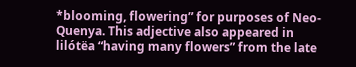*blooming, flowering” for purposes of Neo-Quenya. This adjective also appeared in lilótëa “having many flowers” from the late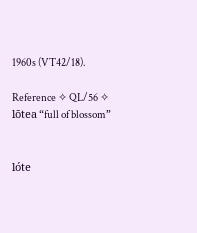1960s (VT42/18).

Reference ✧ QL/56 ✧ lōtea “full of blossom”


lóte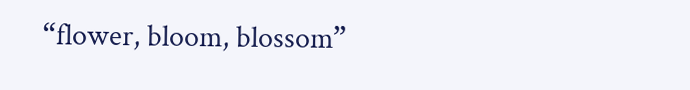“flower, bloom, blossom”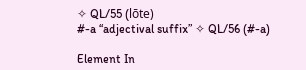✧ QL/55 (lōte)
#-a “adjectival suffix” ✧ QL/56 (#-a)

Element In